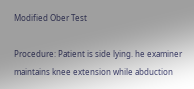Modified Ober Test

Procedure: Patient is side lying. he examiner maintains knee extension while abduction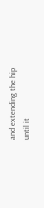and extending the hip until it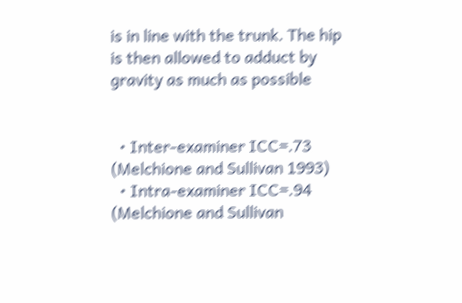is in line with the trunk. The hip is then allowed to adduct by gravity as much as possible


  • Inter-examiner ICC=.73 (Melchione and Sullivan 1993)
  • Intra-examiner ICC=.94 (Melchione and Sullivan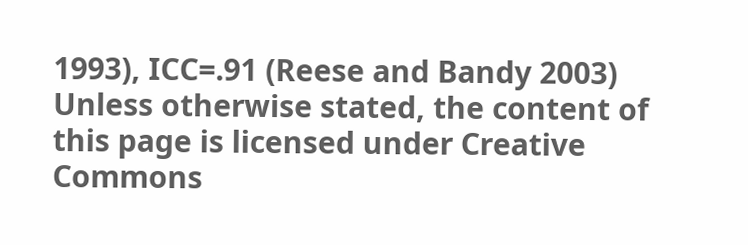1993), ICC=.91 (Reese and Bandy 2003)
Unless otherwise stated, the content of this page is licensed under Creative Commons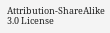Attribution-ShareAlike 3.0 License